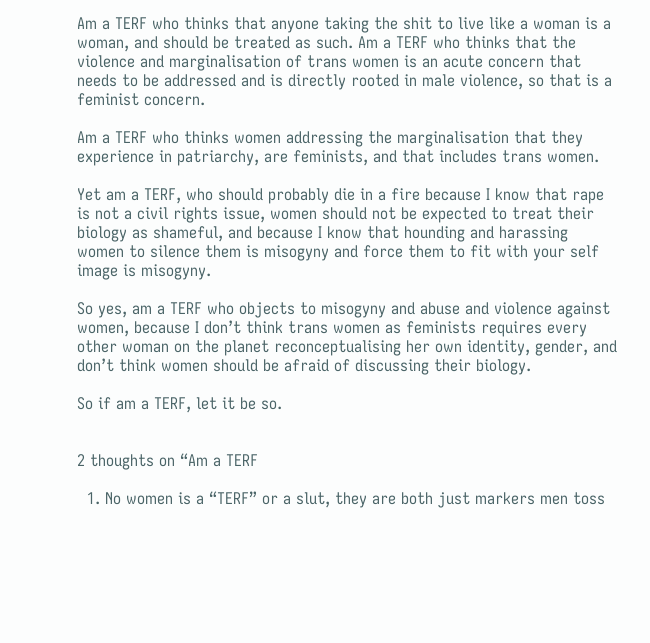Am a TERF who thinks that anyone taking the shit to live like a woman is a woman, and should be treated as such. Am a TERF who thinks that the violence and marginalisation of trans women is an acute concern that needs to be addressed and is directly rooted in male violence, so that is a feminist concern.

Am a TERF who thinks women addressing the marginalisation that they experience in patriarchy, are feminists, and that includes trans women.

Yet am a TERF, who should probably die in a fire because I know that rape is not a civil rights issue, women should not be expected to treat their biology as shameful, and because I know that hounding and harassing women to silence them is misogyny and force them to fit with your self image is misogyny.

So yes, am a TERF who objects to misogyny and abuse and violence against women, because I don’t think trans women as feminists requires every other woman on the planet reconceptualising her own identity, gender, and don’t think women should be afraid of discussing their biology.

So if am a TERF, let it be so.


2 thoughts on “Am a TERF

  1. No women is a “TERF” or a slut, they are both just markers men toss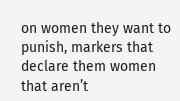on women they want to punish, markers that declare them women that aren’t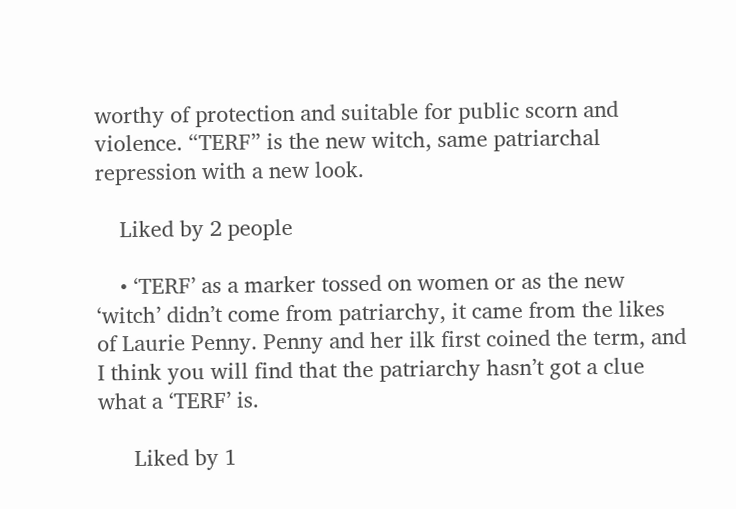worthy of protection and suitable for public scorn and violence. “TERF” is the new witch, same patriarchal repression with a new look.

    Liked by 2 people

    • ‘TERF’ as a marker tossed on women or as the new ‘witch’ didn’t come from patriarchy, it came from the likes of Laurie Penny. Penny and her ilk first coined the term, and I think you will find that the patriarchy hasn’t got a clue what a ‘TERF’ is.

      Liked by 1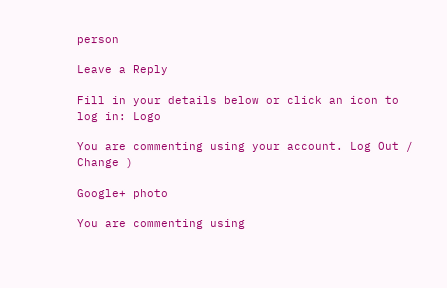person

Leave a Reply

Fill in your details below or click an icon to log in: Logo

You are commenting using your account. Log Out /  Change )

Google+ photo

You are commenting using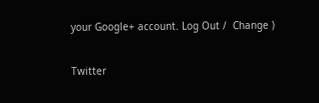your Google+ account. Log Out /  Change )

Twitter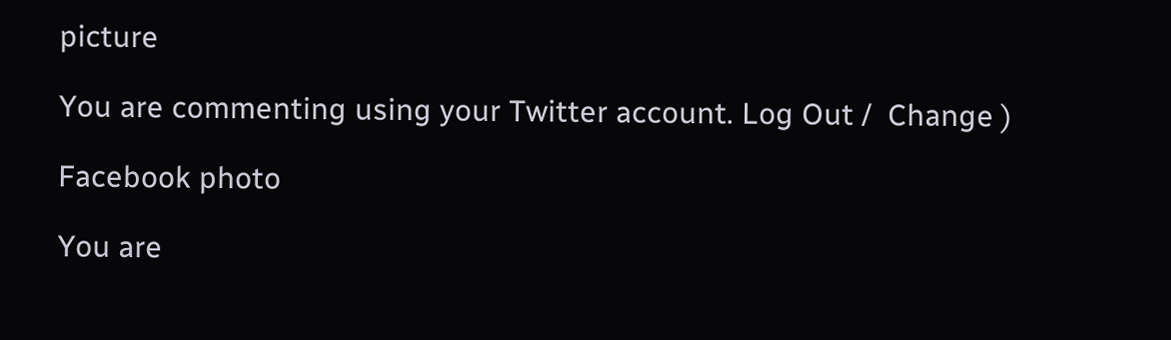picture

You are commenting using your Twitter account. Log Out /  Change )

Facebook photo

You are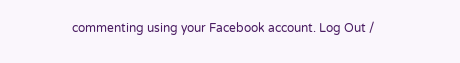commenting using your Facebook account. Log Out /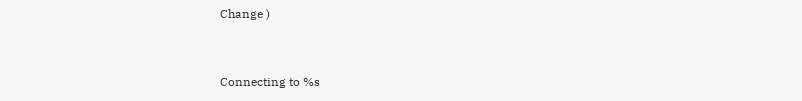Change )


Connecting to %s